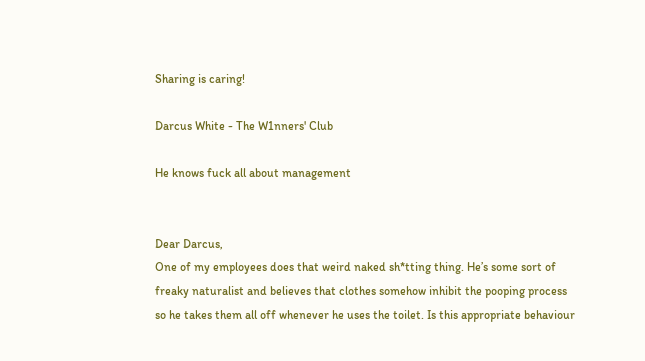Sharing is caring!

Darcus White - The W1nners' Club

He knows fuck all about management


Dear Darcus,
One of my employees does that weird naked sh*tting thing. He’s some sort of freaky naturalist and believes that clothes somehow inhibit the pooping process so he takes them all off whenever he uses the toilet. Is this appropriate behaviour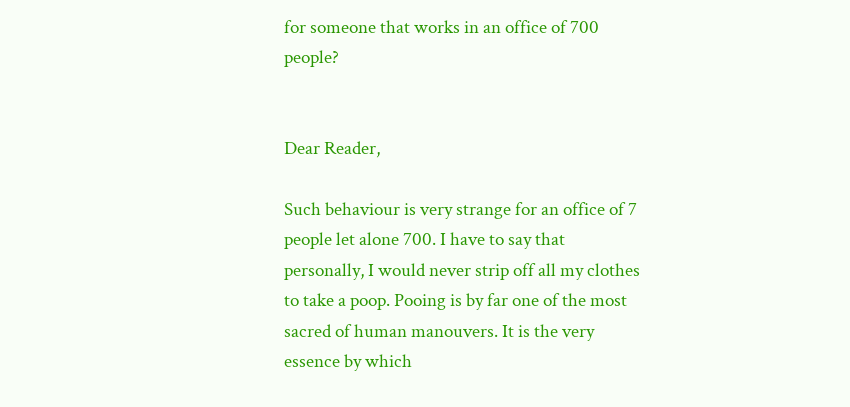for someone that works in an office of 700 people?


Dear Reader,

Such behaviour is very strange for an office of 7 people let alone 700. I have to say that personally, I would never strip off all my clothes to take a poop. Pooing is by far one of the most sacred of human manouvers. It is the very essence by which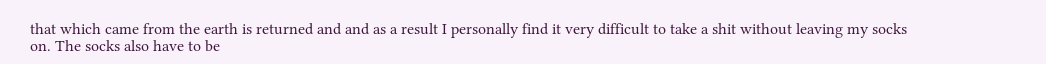that which came from the earth is returned and and as a result I personally find it very difficult to take a shit without leaving my socks on. The socks also have to be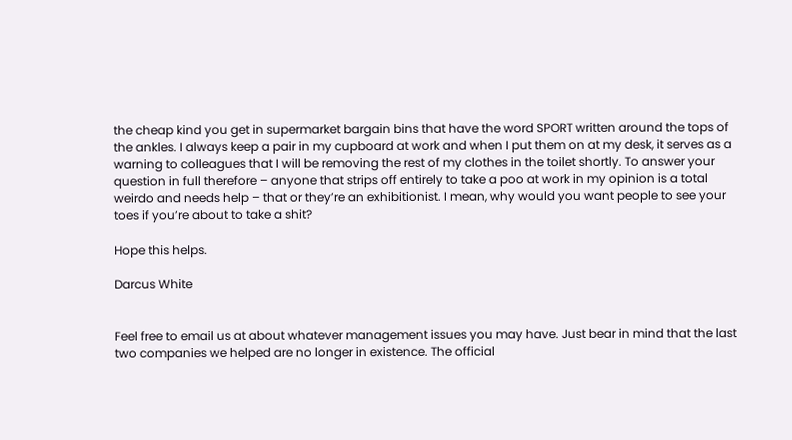the cheap kind you get in supermarket bargain bins that have the word SPORT written around the tops of the ankles. I always keep a pair in my cupboard at work and when I put them on at my desk, it serves as a warning to colleagues that I will be removing the rest of my clothes in the toilet shortly. To answer your question in full therefore – anyone that strips off entirely to take a poo at work in my opinion is a total weirdo and needs help – that or they’re an exhibitionist. I mean, why would you want people to see your toes if you’re about to take a shit?

Hope this helps.

Darcus White


Feel free to email us at about whatever management issues you may have. Just bear in mind that the last two companies we helped are no longer in existence. The official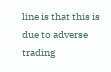line is that this is due to adverse trading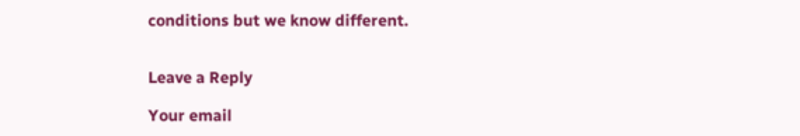conditions but we know different.


Leave a Reply

Your email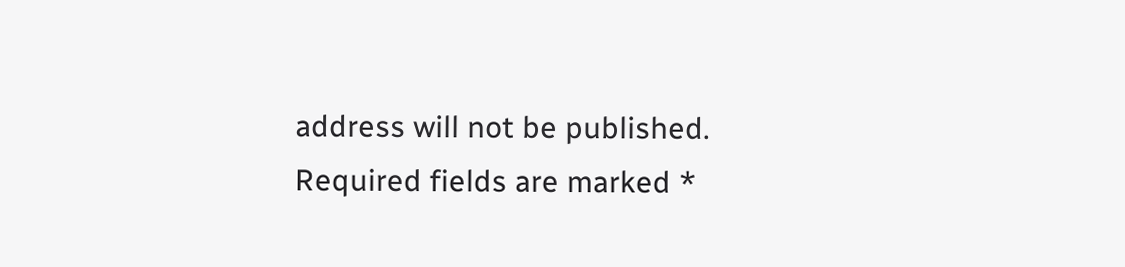address will not be published. Required fields are marked *